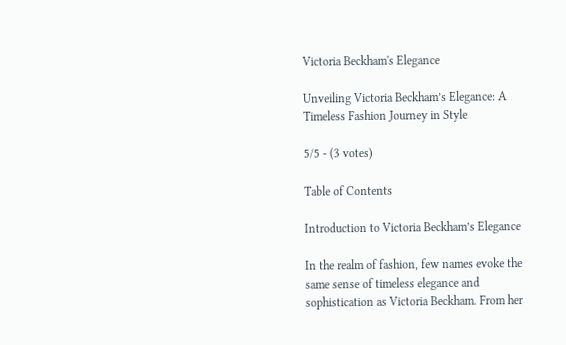Victoria Beckham's Elegance

Unveiling Victoria Beckham’s Elegance: A Timeless Fashion Journey in Style

5/5 - (3 votes)

Table of Contents

Introduction to Victoria Beckham’s Elegance

In the realm of fashion, few names evoke the same sense of timeless elegance and sophistication as Victoria Beckham. From her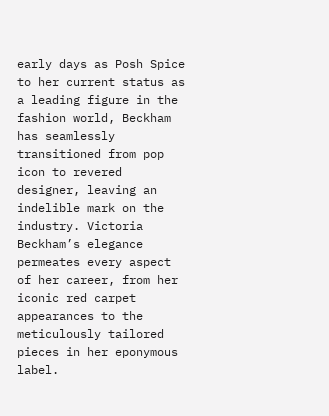early days as Posh Spice to her current status as a leading figure in the fashion world, Beckham has seamlessly transitioned from pop icon to revered designer, leaving an indelible mark on the industry. Victoria Beckham’s elegance permeates every aspect of her career, from her iconic red carpet appearances to the meticulously tailored pieces in her eponymous label.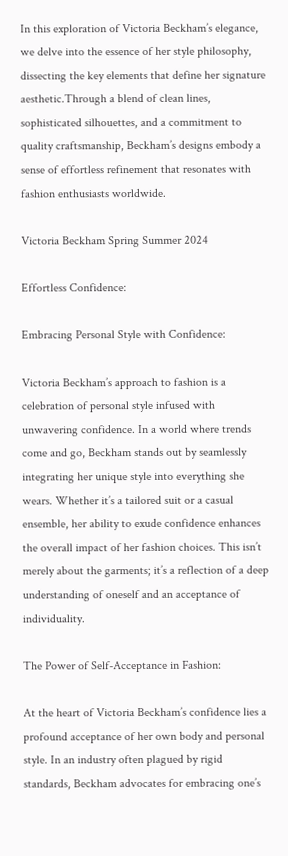In this exploration of Victoria Beckham’s elegance, we delve into the essence of her style philosophy, dissecting the key elements that define her signature aesthetic.Through a blend of clean lines, sophisticated silhouettes, and a commitment to quality craftsmanship, Beckham’s designs embody a sense of effortless refinement that resonates with fashion enthusiasts worldwide.

Victoria Beckham Spring Summer 2024

Effortless Confidence:

Embracing Personal Style with Confidence:

Victoria Beckham’s approach to fashion is a celebration of personal style infused with unwavering confidence. In a world where trends come and go, Beckham stands out by seamlessly integrating her unique style into everything she wears. Whether it’s a tailored suit or a casual ensemble, her ability to exude confidence enhances the overall impact of her fashion choices. This isn’t merely about the garments; it’s a reflection of a deep understanding of oneself and an acceptance of individuality.

The Power of Self-Acceptance in Fashion:

At the heart of Victoria Beckham’s confidence lies a profound acceptance of her own body and personal style. In an industry often plagued by rigid standards, Beckham advocates for embracing one’s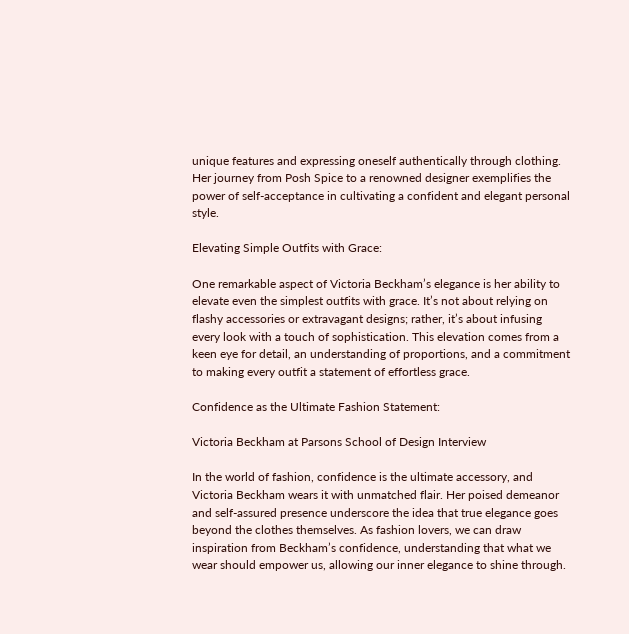unique features and expressing oneself authentically through clothing. Her journey from Posh Spice to a renowned designer exemplifies the power of self-acceptance in cultivating a confident and elegant personal style.

Elevating Simple Outfits with Grace:

One remarkable aspect of Victoria Beckham’s elegance is her ability to elevate even the simplest outfits with grace. It’s not about relying on flashy accessories or extravagant designs; rather, it’s about infusing every look with a touch of sophistication. This elevation comes from a keen eye for detail, an understanding of proportions, and a commitment to making every outfit a statement of effortless grace.

Confidence as the Ultimate Fashion Statement:

Victoria Beckham at Parsons School of Design Interview

In the world of fashion, confidence is the ultimate accessory, and Victoria Beckham wears it with unmatched flair. Her poised demeanor and self-assured presence underscore the idea that true elegance goes beyond the clothes themselves. As fashion lovers, we can draw inspiration from Beckham’s confidence, understanding that what we wear should empower us, allowing our inner elegance to shine through.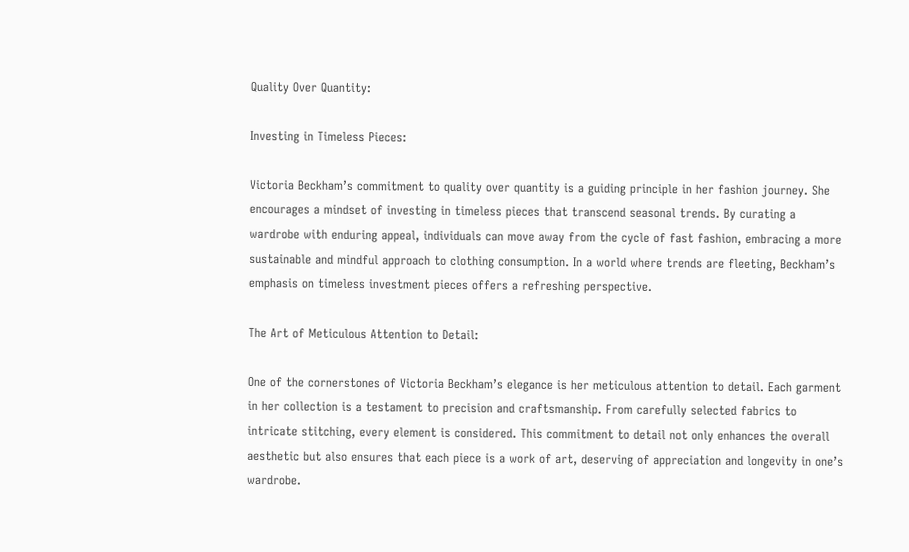Quality Over Quantity:

Investing in Timeless Pieces:

Victoria Beckham’s commitment to quality over quantity is a guiding principle in her fashion journey. She encourages a mindset of investing in timeless pieces that transcend seasonal trends. By curating a wardrobe with enduring appeal, individuals can move away from the cycle of fast fashion, embracing a more sustainable and mindful approach to clothing consumption. In a world where trends are fleeting, Beckham’s emphasis on timeless investment pieces offers a refreshing perspective.

The Art of Meticulous Attention to Detail:

One of the cornerstones of Victoria Beckham’s elegance is her meticulous attention to detail. Each garment in her collection is a testament to precision and craftsmanship. From carefully selected fabrics to intricate stitching, every element is considered. This commitment to detail not only enhances the overall aesthetic but also ensures that each piece is a work of art, deserving of appreciation and longevity in one’s wardrobe.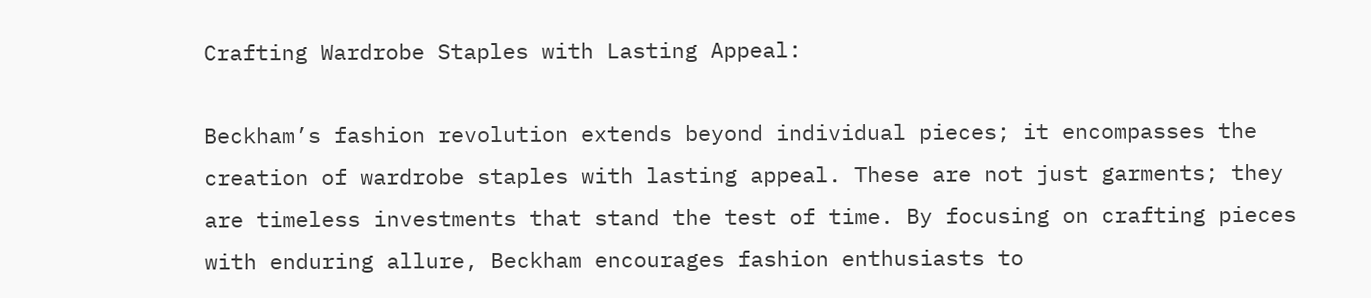Crafting Wardrobe Staples with Lasting Appeal:

Beckham’s fashion revolution extends beyond individual pieces; it encompasses the creation of wardrobe staples with lasting appeal. These are not just garments; they are timeless investments that stand the test of time. By focusing on crafting pieces with enduring allure, Beckham encourages fashion enthusiasts to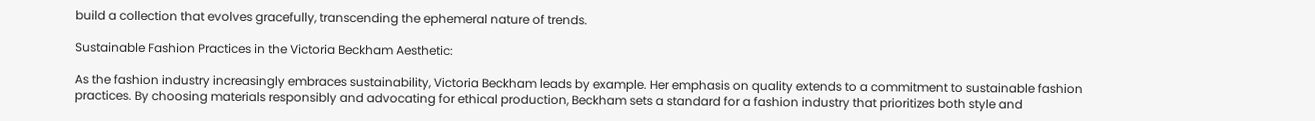build a collection that evolves gracefully, transcending the ephemeral nature of trends.

Sustainable Fashion Practices in the Victoria Beckham Aesthetic:

As the fashion industry increasingly embraces sustainability, Victoria Beckham leads by example. Her emphasis on quality extends to a commitment to sustainable fashion practices. By choosing materials responsibly and advocating for ethical production, Beckham sets a standard for a fashion industry that prioritizes both style and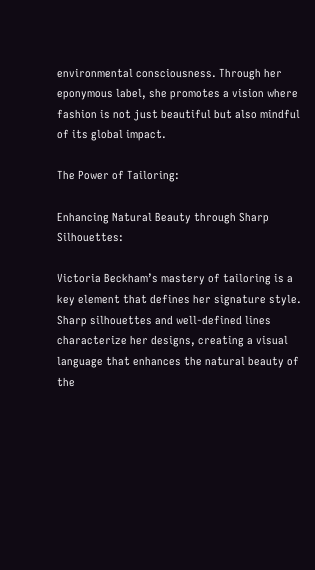environmental consciousness. Through her eponymous label, she promotes a vision where fashion is not just beautiful but also mindful of its global impact.

The Power of Tailoring:

Enhancing Natural Beauty through Sharp Silhouettes:

Victoria Beckham’s mastery of tailoring is a key element that defines her signature style. Sharp silhouettes and well-defined lines characterize her designs, creating a visual language that enhances the natural beauty of the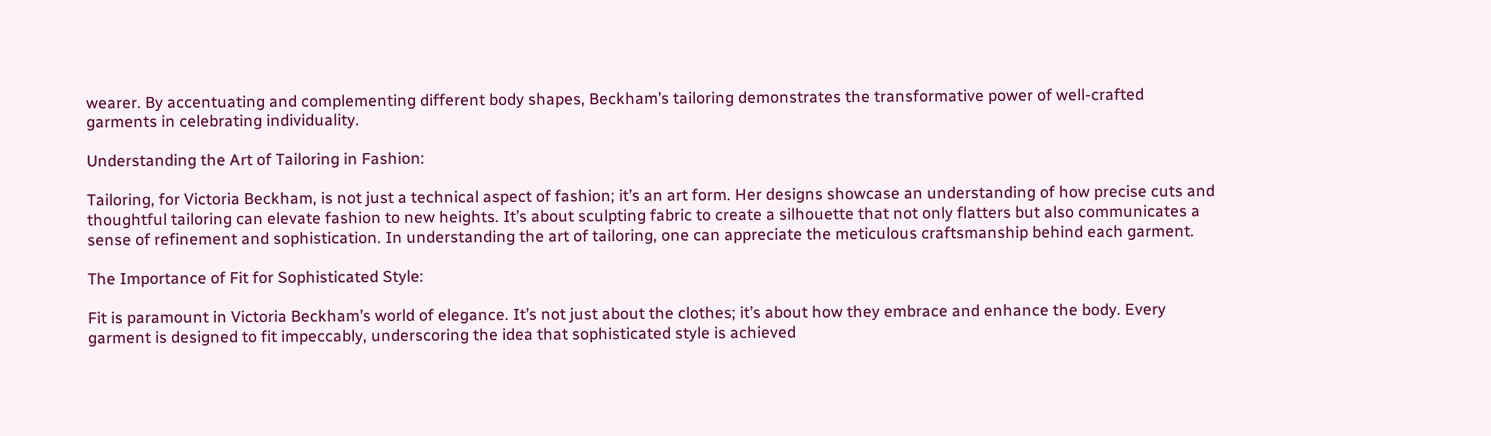wearer. By accentuating and complementing different body shapes, Beckham’s tailoring demonstrates the transformative power of well-crafted garments in celebrating individuality.

Understanding the Art of Tailoring in Fashion:

Tailoring, for Victoria Beckham, is not just a technical aspect of fashion; it’s an art form. Her designs showcase an understanding of how precise cuts and thoughtful tailoring can elevate fashion to new heights. It’s about sculpting fabric to create a silhouette that not only flatters but also communicates a sense of refinement and sophistication. In understanding the art of tailoring, one can appreciate the meticulous craftsmanship behind each garment.

The Importance of Fit for Sophisticated Style:

Fit is paramount in Victoria Beckham’s world of elegance. It’s not just about the clothes; it’s about how they embrace and enhance the body. Every garment is designed to fit impeccably, underscoring the idea that sophisticated style is achieved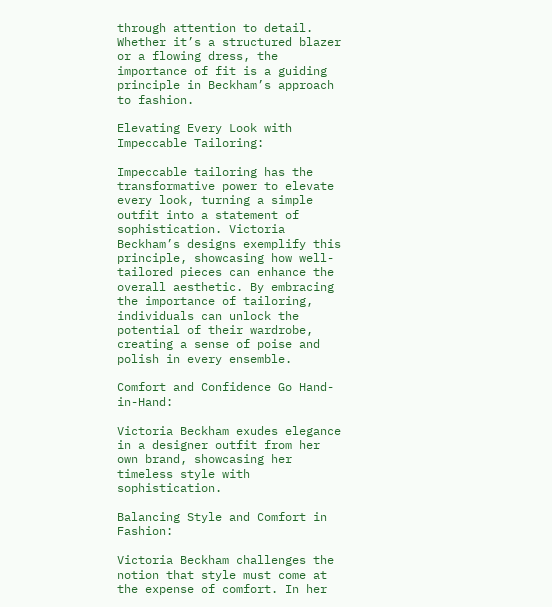through attention to detail. Whether it’s a structured blazer or a flowing dress, the importance of fit is a guiding principle in Beckham’s approach to fashion.

Elevating Every Look with Impeccable Tailoring:

Impeccable tailoring has the transformative power to elevate every look, turning a simple outfit into a statement of sophistication. Victoria Beckham’s designs exemplify this principle, showcasing how well-tailored pieces can enhance the overall aesthetic. By embracing the importance of tailoring, individuals can unlock the potential of their wardrobe, creating a sense of poise and polish in every ensemble.

Comfort and Confidence Go Hand-in-Hand:

Victoria Beckham exudes elegance in a designer outfit from her own brand, showcasing her timeless style with sophistication.

Balancing Style and Comfort in Fashion:

Victoria Beckham challenges the notion that style must come at the expense of comfort. In her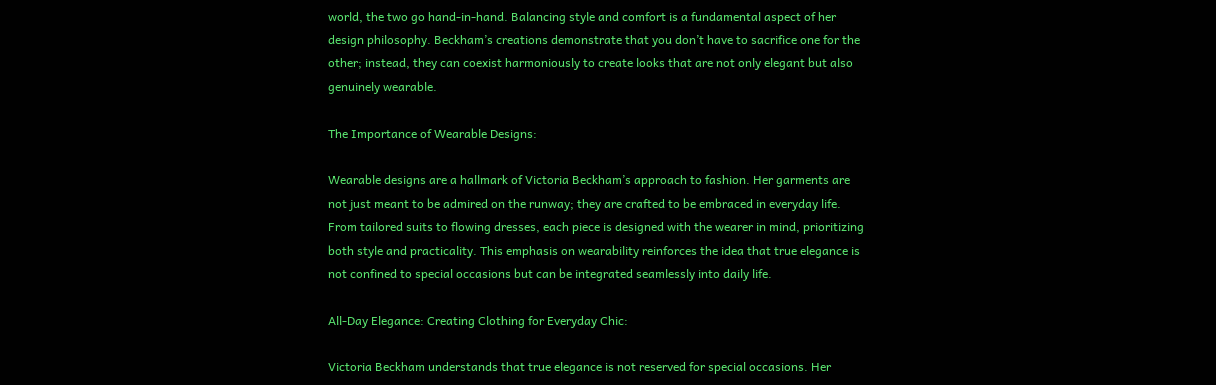world, the two go hand-in-hand. Balancing style and comfort is a fundamental aspect of her design philosophy. Beckham’s creations demonstrate that you don’t have to sacrifice one for the other; instead, they can coexist harmoniously to create looks that are not only elegant but also genuinely wearable.

The Importance of Wearable Designs:

Wearable designs are a hallmark of Victoria Beckham’s approach to fashion. Her garments are not just meant to be admired on the runway; they are crafted to be embraced in everyday life. From tailored suits to flowing dresses, each piece is designed with the wearer in mind, prioritizing both style and practicality. This emphasis on wearability reinforces the idea that true elegance is not confined to special occasions but can be integrated seamlessly into daily life.

All-Day Elegance: Creating Clothing for Everyday Chic:

Victoria Beckham understands that true elegance is not reserved for special occasions. Her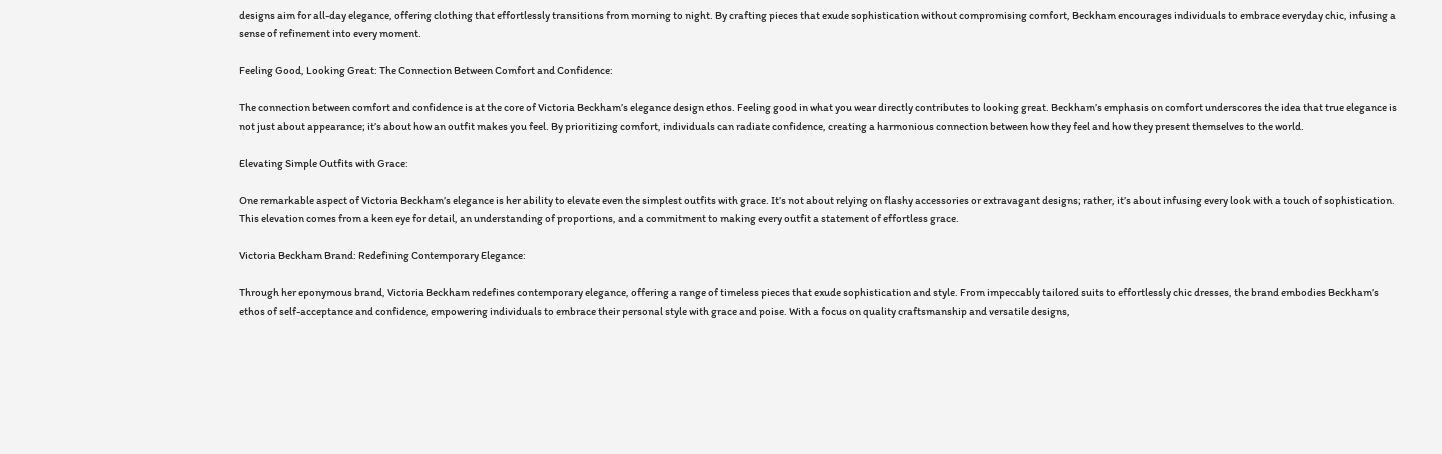designs aim for all-day elegance, offering clothing that effortlessly transitions from morning to night. By crafting pieces that exude sophistication without compromising comfort, Beckham encourages individuals to embrace everyday chic, infusing a sense of refinement into every moment.

Feeling Good, Looking Great: The Connection Between Comfort and Confidence:

The connection between comfort and confidence is at the core of Victoria Beckham’s elegance design ethos. Feeling good in what you wear directly contributes to looking great. Beckham’s emphasis on comfort underscores the idea that true elegance is not just about appearance; it’s about how an outfit makes you feel. By prioritizing comfort, individuals can radiate confidence, creating a harmonious connection between how they feel and how they present themselves to the world.

Elevating Simple Outfits with Grace:

One remarkable aspect of Victoria Beckham’s elegance is her ability to elevate even the simplest outfits with grace. It’s not about relying on flashy accessories or extravagant designs; rather, it’s about infusing every look with a touch of sophistication. This elevation comes from a keen eye for detail, an understanding of proportions, and a commitment to making every outfit a statement of effortless grace.

Victoria Beckham Brand: Redefining Contemporary Elegance:

Through her eponymous brand, Victoria Beckham redefines contemporary elegance, offering a range of timeless pieces that exude sophistication and style. From impeccably tailored suits to effortlessly chic dresses, the brand embodies Beckham’s ethos of self-acceptance and confidence, empowering individuals to embrace their personal style with grace and poise. With a focus on quality craftsmanship and versatile designs,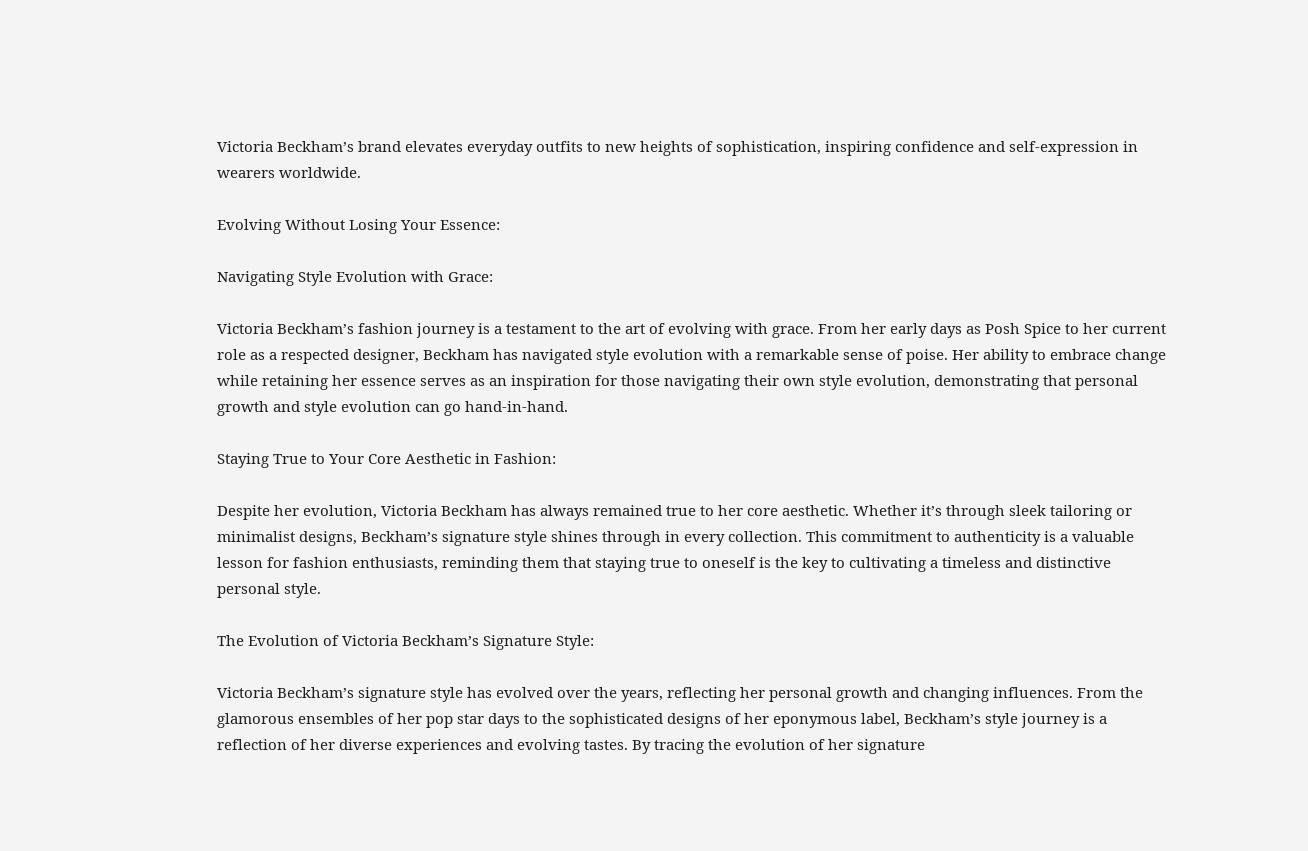Victoria Beckham’s brand elevates everyday outfits to new heights of sophistication, inspiring confidence and self-expression in wearers worldwide.

Evolving Without Losing Your Essence:

Navigating Style Evolution with Grace:

Victoria Beckham’s fashion journey is a testament to the art of evolving with grace. From her early days as Posh Spice to her current role as a respected designer, Beckham has navigated style evolution with a remarkable sense of poise. Her ability to embrace change while retaining her essence serves as an inspiration for those navigating their own style evolution, demonstrating that personal growth and style evolution can go hand-in-hand.

Staying True to Your Core Aesthetic in Fashion:

Despite her evolution, Victoria Beckham has always remained true to her core aesthetic. Whether it’s through sleek tailoring or minimalist designs, Beckham’s signature style shines through in every collection. This commitment to authenticity is a valuable lesson for fashion enthusiasts, reminding them that staying true to oneself is the key to cultivating a timeless and distinctive personal style.

The Evolution of Victoria Beckham’s Signature Style:

Victoria Beckham’s signature style has evolved over the years, reflecting her personal growth and changing influences. From the glamorous ensembles of her pop star days to the sophisticated designs of her eponymous label, Beckham’s style journey is a reflection of her diverse experiences and evolving tastes. By tracing the evolution of her signature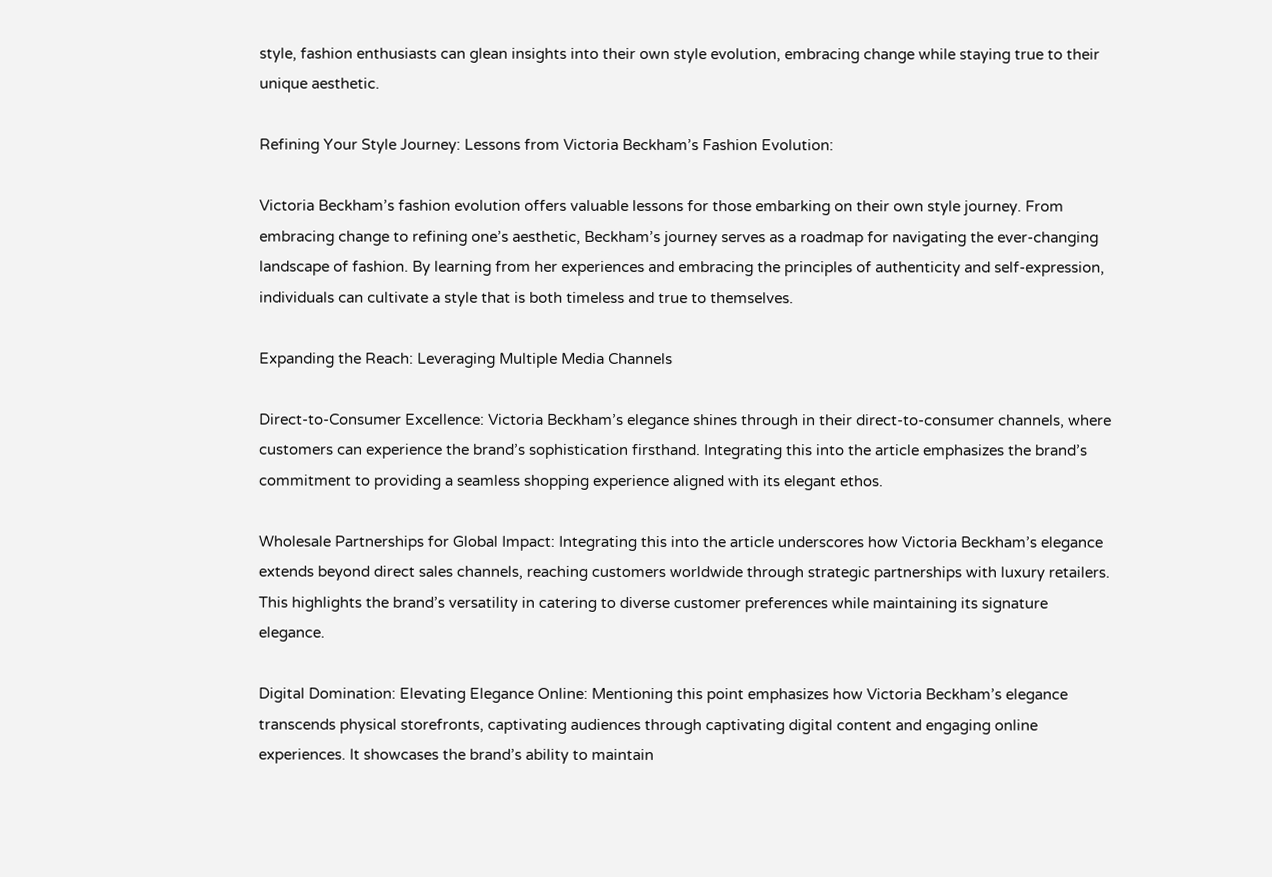style, fashion enthusiasts can glean insights into their own style evolution, embracing change while staying true to their unique aesthetic.

Refining Your Style Journey: Lessons from Victoria Beckham’s Fashion Evolution:

Victoria Beckham’s fashion evolution offers valuable lessons for those embarking on their own style journey. From embracing change to refining one’s aesthetic, Beckham’s journey serves as a roadmap for navigating the ever-changing landscape of fashion. By learning from her experiences and embracing the principles of authenticity and self-expression, individuals can cultivate a style that is both timeless and true to themselves.

Expanding the Reach: Leveraging Multiple Media Channels

Direct-to-Consumer Excellence: Victoria Beckham’s elegance shines through in their direct-to-consumer channels, where customers can experience the brand’s sophistication firsthand. Integrating this into the article emphasizes the brand’s commitment to providing a seamless shopping experience aligned with its elegant ethos.

Wholesale Partnerships for Global Impact: Integrating this into the article underscores how Victoria Beckham’s elegance extends beyond direct sales channels, reaching customers worldwide through strategic partnerships with luxury retailers. This highlights the brand’s versatility in catering to diverse customer preferences while maintaining its signature elegance.

Digital Domination: Elevating Elegance Online: Mentioning this point emphasizes how Victoria Beckham’s elegance transcends physical storefronts, captivating audiences through captivating digital content and engaging online experiences. It showcases the brand’s ability to maintain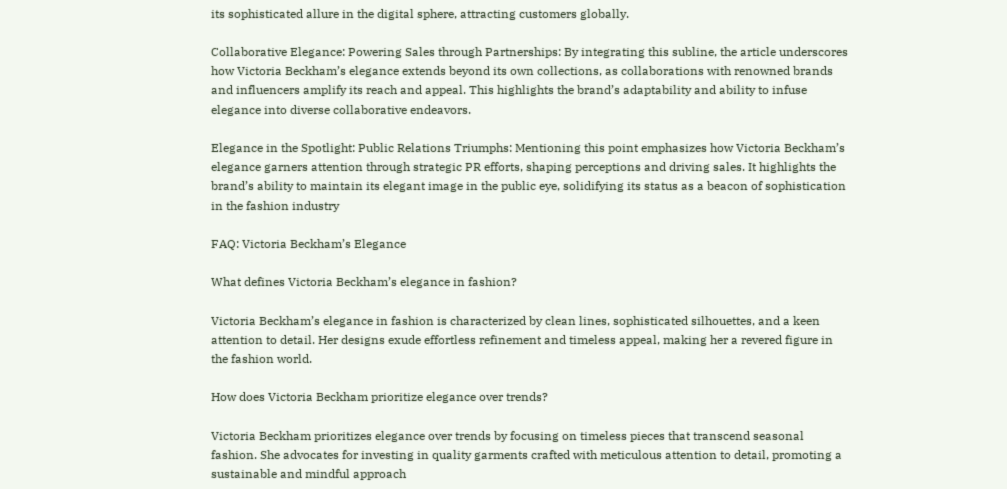its sophisticated allure in the digital sphere, attracting customers globally.

Collaborative Elegance: Powering Sales through Partnerships: By integrating this subline, the article underscores how Victoria Beckham’s elegance extends beyond its own collections, as collaborations with renowned brands and influencers amplify its reach and appeal. This highlights the brand’s adaptability and ability to infuse elegance into diverse collaborative endeavors.

Elegance in the Spotlight: Public Relations Triumphs: Mentioning this point emphasizes how Victoria Beckham’s elegance garners attention through strategic PR efforts, shaping perceptions and driving sales. It highlights the brand’s ability to maintain its elegant image in the public eye, solidifying its status as a beacon of sophistication in the fashion industry

FAQ: Victoria Beckham’s Elegance

What defines Victoria Beckham’s elegance in fashion?

Victoria Beckham’s elegance in fashion is characterized by clean lines, sophisticated silhouettes, and a keen attention to detail. Her designs exude effortless refinement and timeless appeal, making her a revered figure in the fashion world.

How does Victoria Beckham prioritize elegance over trends?

Victoria Beckham prioritizes elegance over trends by focusing on timeless pieces that transcend seasonal fashion. She advocates for investing in quality garments crafted with meticulous attention to detail, promoting a sustainable and mindful approach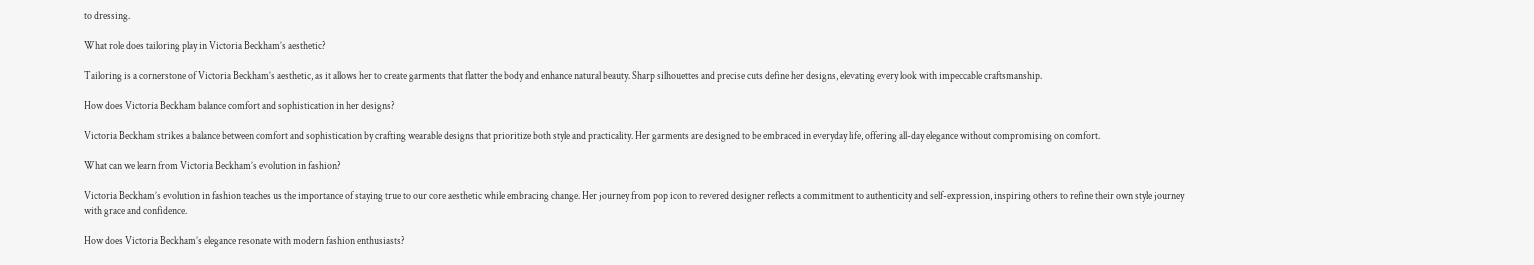to dressing.

What role does tailoring play in Victoria Beckham’s aesthetic?

Tailoring is a cornerstone of Victoria Beckham’s aesthetic, as it allows her to create garments that flatter the body and enhance natural beauty. Sharp silhouettes and precise cuts define her designs, elevating every look with impeccable craftsmanship.

How does Victoria Beckham balance comfort and sophistication in her designs?

Victoria Beckham strikes a balance between comfort and sophistication by crafting wearable designs that prioritize both style and practicality. Her garments are designed to be embraced in everyday life, offering all-day elegance without compromising on comfort.

What can we learn from Victoria Beckham’s evolution in fashion?

Victoria Beckham’s evolution in fashion teaches us the importance of staying true to our core aesthetic while embracing change. Her journey from pop icon to revered designer reflects a commitment to authenticity and self-expression, inspiring others to refine their own style journey with grace and confidence.

How does Victoria Beckham’s elegance resonate with modern fashion enthusiasts?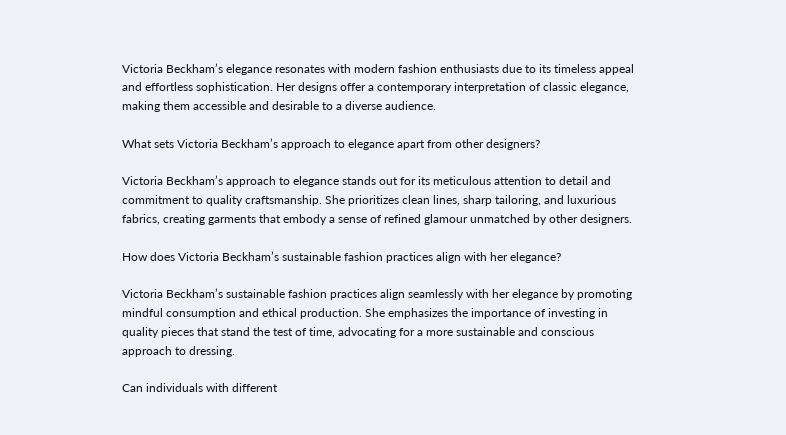Victoria Beckham’s elegance resonates with modern fashion enthusiasts due to its timeless appeal and effortless sophistication. Her designs offer a contemporary interpretation of classic elegance, making them accessible and desirable to a diverse audience.

What sets Victoria Beckham’s approach to elegance apart from other designers?

Victoria Beckham’s approach to elegance stands out for its meticulous attention to detail and commitment to quality craftsmanship. She prioritizes clean lines, sharp tailoring, and luxurious fabrics, creating garments that embody a sense of refined glamour unmatched by other designers.

How does Victoria Beckham’s sustainable fashion practices align with her elegance?

Victoria Beckham’s sustainable fashion practices align seamlessly with her elegance by promoting mindful consumption and ethical production. She emphasizes the importance of investing in quality pieces that stand the test of time, advocating for a more sustainable and conscious approach to dressing.

Can individuals with different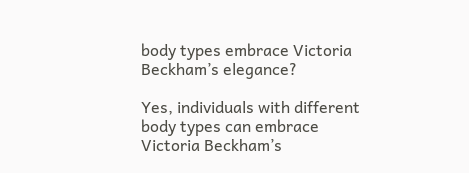body types embrace Victoria Beckham’s elegance?

Yes, individuals with different body types can embrace Victoria Beckham’s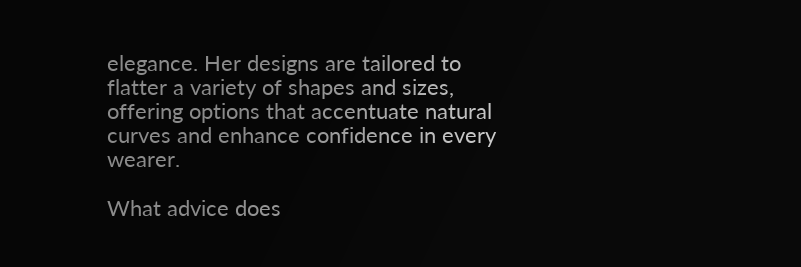elegance. Her designs are tailored to flatter a variety of shapes and sizes, offering options that accentuate natural curves and enhance confidence in every wearer.

What advice does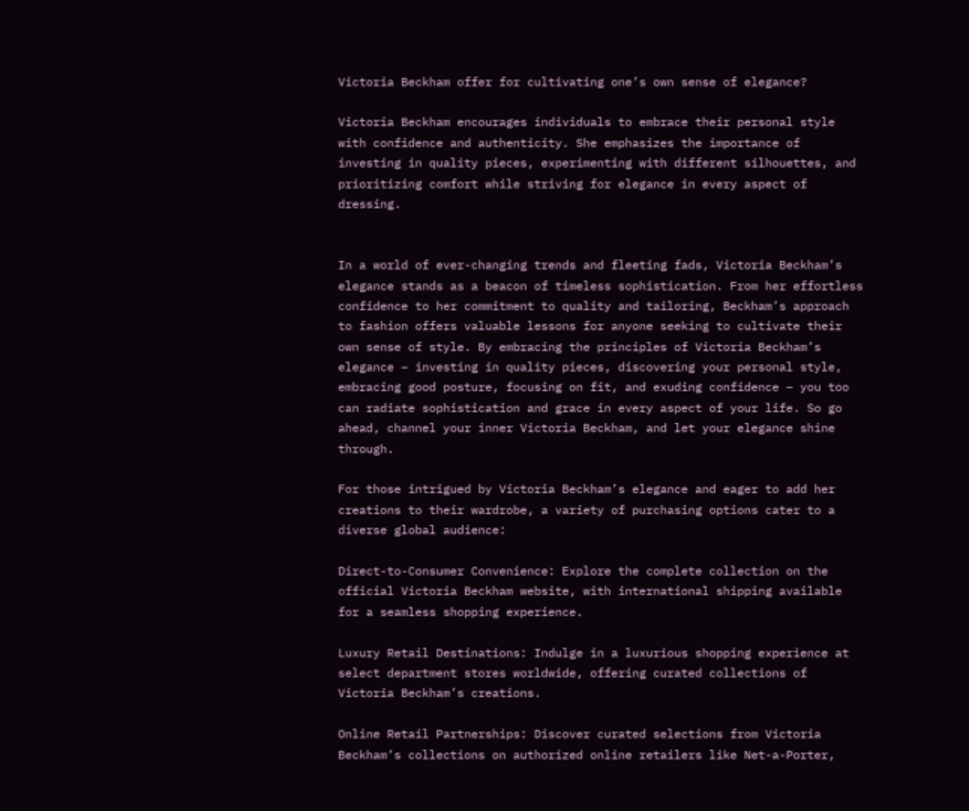Victoria Beckham offer for cultivating one’s own sense of elegance?

Victoria Beckham encourages individuals to embrace their personal style with confidence and authenticity. She emphasizes the importance of investing in quality pieces, experimenting with different silhouettes, and prioritizing comfort while striving for elegance in every aspect of dressing.


In a world of ever-changing trends and fleeting fads, Victoria Beckham’s elegance stands as a beacon of timeless sophistication. From her effortless confidence to her commitment to quality and tailoring, Beckham’s approach to fashion offers valuable lessons for anyone seeking to cultivate their own sense of style. By embracing the principles of Victoria Beckham’s elegance – investing in quality pieces, discovering your personal style, embracing good posture, focusing on fit, and exuding confidence – you too can radiate sophistication and grace in every aspect of your life. So go ahead, channel your inner Victoria Beckham, and let your elegance shine through.

For those intrigued by Victoria Beckham’s elegance and eager to add her creations to their wardrobe, a variety of purchasing options cater to a diverse global audience:

Direct-to-Consumer Convenience: Explore the complete collection on the official Victoria Beckham website, with international shipping available for a seamless shopping experience.

Luxury Retail Destinations: Indulge in a luxurious shopping experience at select department stores worldwide, offering curated collections of Victoria Beckham’s creations.

Online Retail Partnerships: Discover curated selections from Victoria Beckham’s collections on authorized online retailers like Net-a-Porter,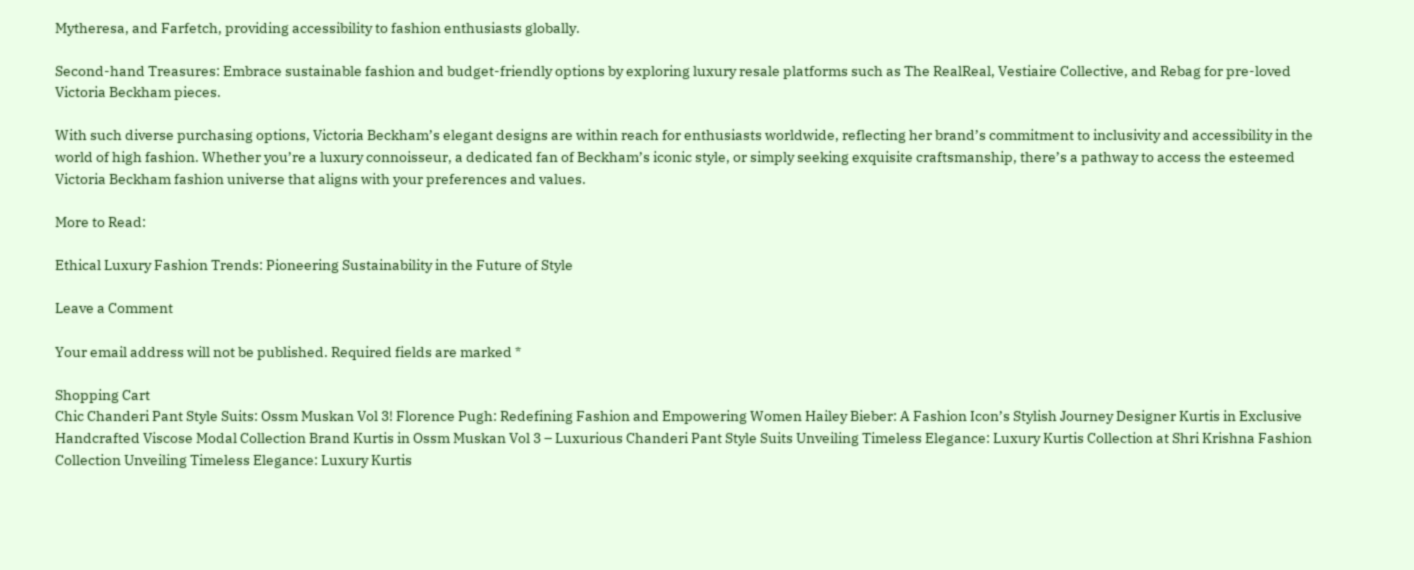Mytheresa, and Farfetch, providing accessibility to fashion enthusiasts globally.

Second-hand Treasures: Embrace sustainable fashion and budget-friendly options by exploring luxury resale platforms such as The RealReal, Vestiaire Collective, and Rebag for pre-loved Victoria Beckham pieces.

With such diverse purchasing options, Victoria Beckham’s elegant designs are within reach for enthusiasts worldwide, reflecting her brand’s commitment to inclusivity and accessibility in the world of high fashion. Whether you’re a luxury connoisseur, a dedicated fan of Beckham’s iconic style, or simply seeking exquisite craftsmanship, there’s a pathway to access the esteemed Victoria Beckham fashion universe that aligns with your preferences and values.

More to Read:

Ethical Luxury Fashion Trends: Pioneering Sustainability in the Future of Style

Leave a Comment

Your email address will not be published. Required fields are marked *

Shopping Cart
Chic Chanderi Pant Style Suits: Ossm Muskan Vol 3! Florence Pugh: Redefining Fashion and Empowering Women Hailey Bieber: A Fashion Icon’s Stylish Journey Designer Kurtis in Exclusive Handcrafted Viscose Modal Collection Brand Kurtis in Ossm Muskan Vol 3 – Luxurious Chanderi Pant Style Suits Unveiling Timeless Elegance: Luxury Kurtis Collection at Shri Krishna Fashion Collection Unveiling Timeless Elegance: Luxury Kurtis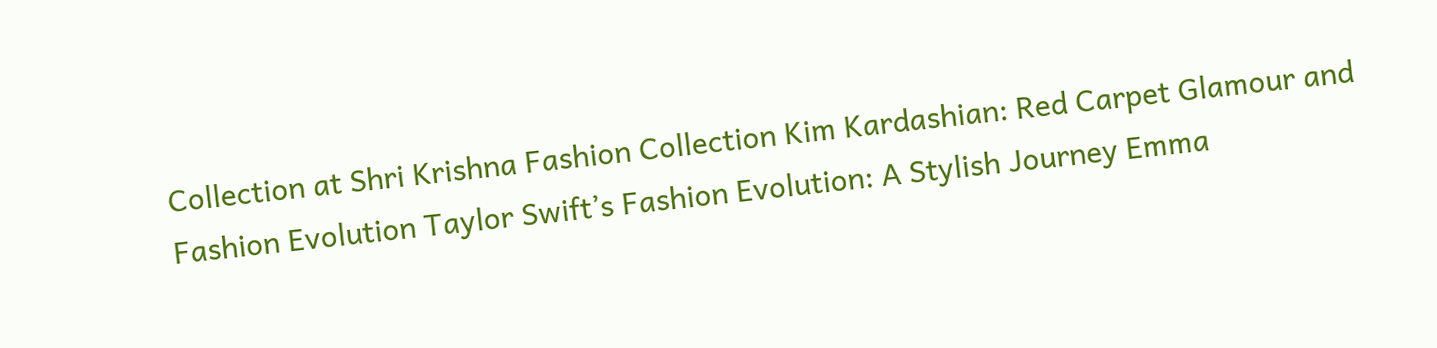Collection at Shri Krishna Fashion Collection Kim Kardashian: Red Carpet Glamour and Fashion Evolution Taylor Swift’s Fashion Evolution: A Stylish Journey Emma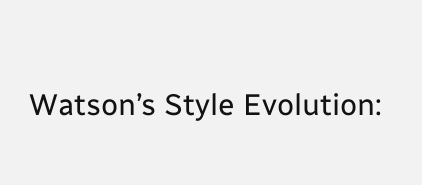Watson’s Style Evolution: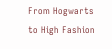From Hogwarts to High Fashion